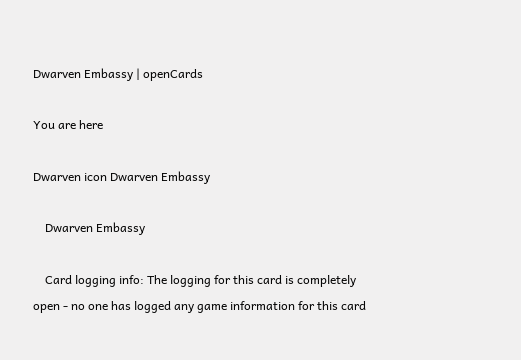Dwarven Embassy | openCards

You are here

Dwarven icon Dwarven Embassy

    Dwarven Embassy

    Card logging info: The logging for this card is completely open - no one has logged any game information for this card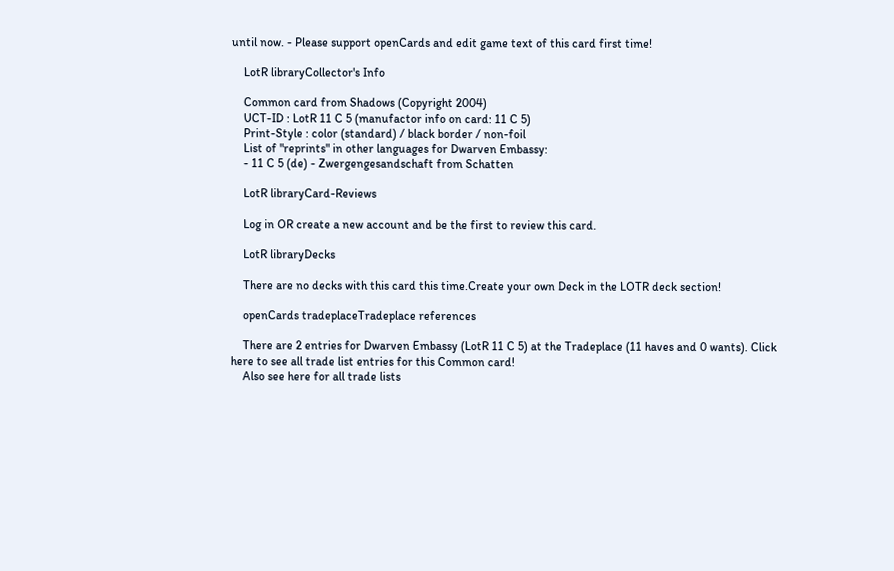until now. - Please support openCards and edit game text of this card first time!

    LotR libraryCollector's Info

    Common card from Shadows (Copyright 2004)
    UCT-ID : LotR 11 C 5 (manufactor info on card: 11 C 5)
    Print-Style : color (standard) / black border / non-foil
    List of "reprints" in other languages for Dwarven Embassy:
    - 11 C 5 (de) - Zwergengesandschaft from Schatten

    LotR libraryCard-Reviews

    Log in OR create a new account and be the first to review this card.

    LotR libraryDecks

    There are no decks with this card this time.Create your own Deck in the LOTR deck section!

    openCards tradeplaceTradeplace references

    There are 2 entries for Dwarven Embassy (LotR 11 C 5) at the Tradeplace (11 haves and 0 wants). Click here to see all trade list entries for this Common card!
    Also see here for all trade lists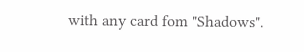with any card fom "Shadows".